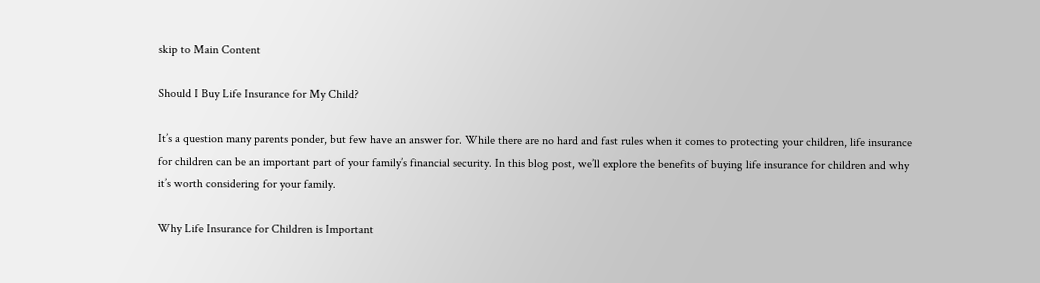skip to Main Content

Should I Buy Life Insurance for My Child?

It’s a question many parents ponder, but few have an answer for. While there are no hard and fast rules when it comes to protecting your children, life insurance for children can be an important part of your family’s financial security. In this blog post, we’ll explore the benefits of buying life insurance for children and why it’s worth considering for your family.

Why Life Insurance for Children is Important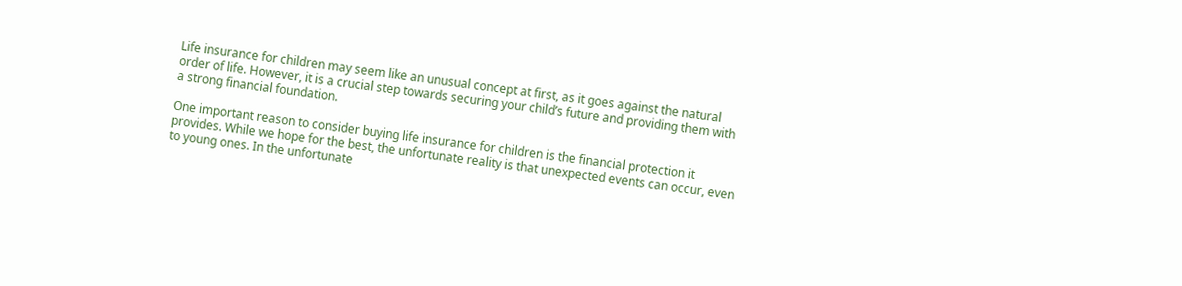Life insurance for children may seem like an unusual concept at first, as it goes against the natural order of life. However, it is a crucial step towards securing your child’s future and providing them with a strong financial foundation.

One important reason to consider buying life insurance for children is the financial protection it provides. While we hope for the best, the unfortunate reality is that unexpected events can occur, even to young ones. In the unfortunate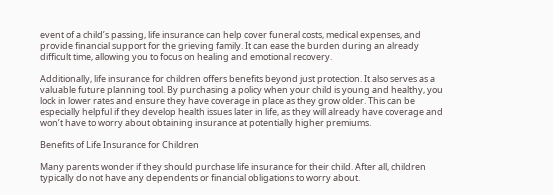event of a child’s passing, life insurance can help cover funeral costs, medical expenses, and provide financial support for the grieving family. It can ease the burden during an already difficult time, allowing you to focus on healing and emotional recovery.

Additionally, life insurance for children offers benefits beyond just protection. It also serves as a valuable future planning tool. By purchasing a policy when your child is young and healthy, you lock in lower rates and ensure they have coverage in place as they grow older. This can be especially helpful if they develop health issues later in life, as they will already have coverage and won’t have to worry about obtaining insurance at potentially higher premiums.

Benefits of Life Insurance for Children

Many parents wonder if they should purchase life insurance for their child. After all, children typically do not have any dependents or financial obligations to worry about.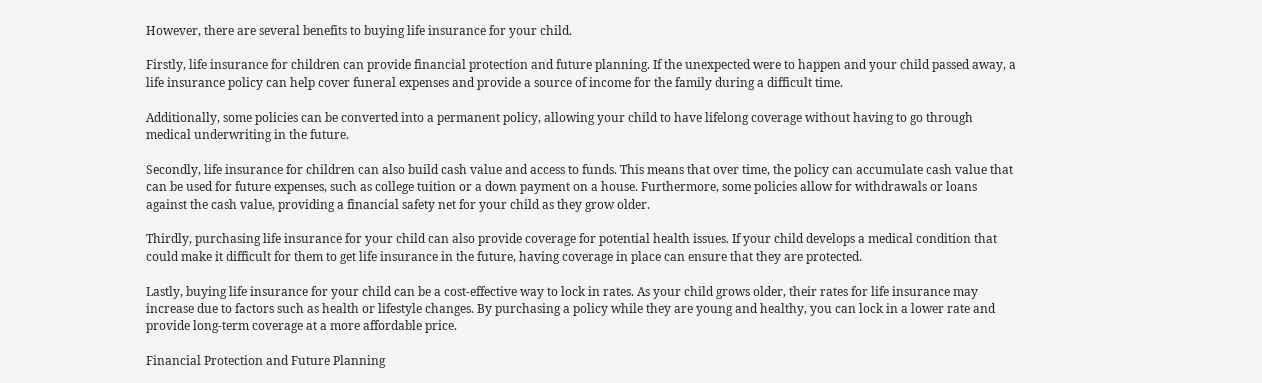However, there are several benefits to buying life insurance for your child.

Firstly, life insurance for children can provide financial protection and future planning. If the unexpected were to happen and your child passed away, a life insurance policy can help cover funeral expenses and provide a source of income for the family during a difficult time.

Additionally, some policies can be converted into a permanent policy, allowing your child to have lifelong coverage without having to go through medical underwriting in the future.

Secondly, life insurance for children can also build cash value and access to funds. This means that over time, the policy can accumulate cash value that can be used for future expenses, such as college tuition or a down payment on a house. Furthermore, some policies allow for withdrawals or loans against the cash value, providing a financial safety net for your child as they grow older.

Thirdly, purchasing life insurance for your child can also provide coverage for potential health issues. If your child develops a medical condition that could make it difficult for them to get life insurance in the future, having coverage in place can ensure that they are protected.

Lastly, buying life insurance for your child can be a cost-effective way to lock in rates. As your child grows older, their rates for life insurance may increase due to factors such as health or lifestyle changes. By purchasing a policy while they are young and healthy, you can lock in a lower rate and provide long-term coverage at a more affordable price.

Financial Protection and Future Planning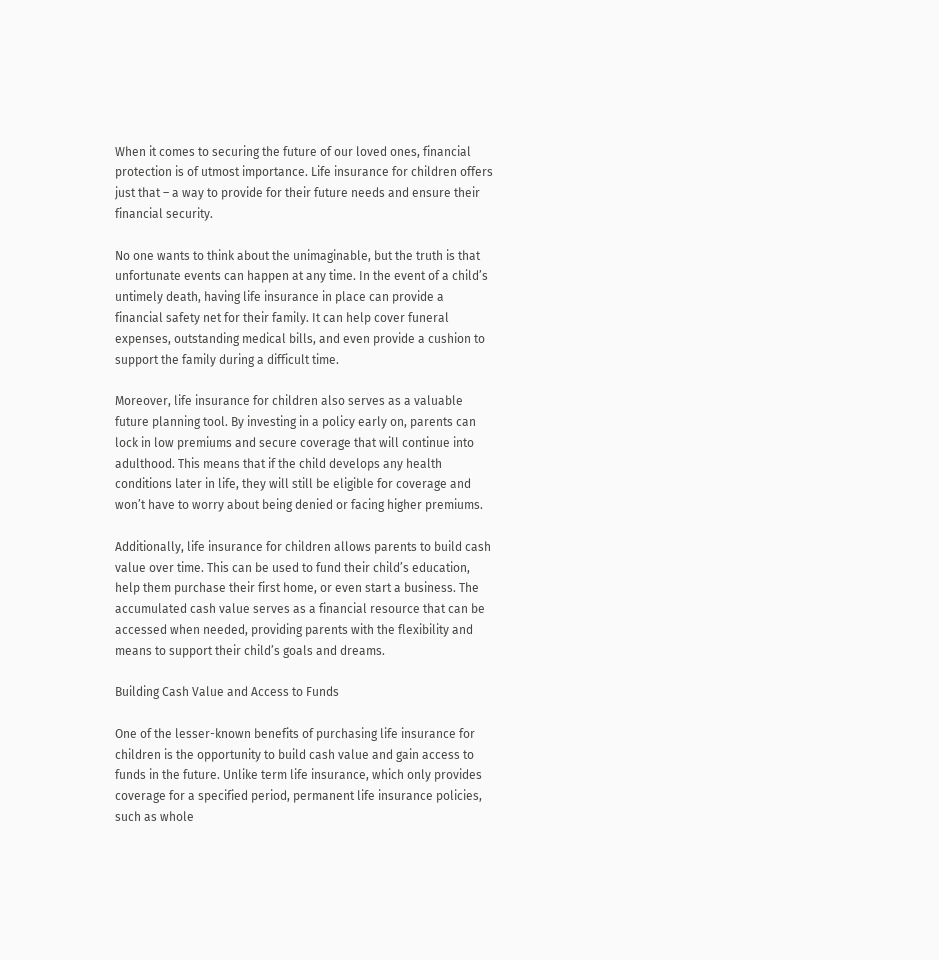When it comes to securing the future of our loved ones, financial protection is of utmost importance. Life insurance for children offers just that – a way to provide for their future needs and ensure their financial security.

No one wants to think about the unimaginable, but the truth is that unfortunate events can happen at any time. In the event of a child’s untimely death, having life insurance in place can provide a financial safety net for their family. It can help cover funeral expenses, outstanding medical bills, and even provide a cushion to support the family during a difficult time.

Moreover, life insurance for children also serves as a valuable future planning tool. By investing in a policy early on, parents can lock in low premiums and secure coverage that will continue into adulthood. This means that if the child develops any health conditions later in life, they will still be eligible for coverage and won’t have to worry about being denied or facing higher premiums.

Additionally, life insurance for children allows parents to build cash value over time. This can be used to fund their child’s education, help them purchase their first home, or even start a business. The accumulated cash value serves as a financial resource that can be accessed when needed, providing parents with the flexibility and means to support their child’s goals and dreams.

Building Cash Value and Access to Funds

One of the lesser-known benefits of purchasing life insurance for children is the opportunity to build cash value and gain access to funds in the future. Unlike term life insurance, which only provides coverage for a specified period, permanent life insurance policies, such as whole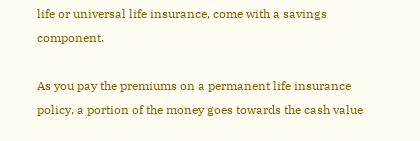life or universal life insurance, come with a savings component.

As you pay the premiums on a permanent life insurance policy, a portion of the money goes towards the cash value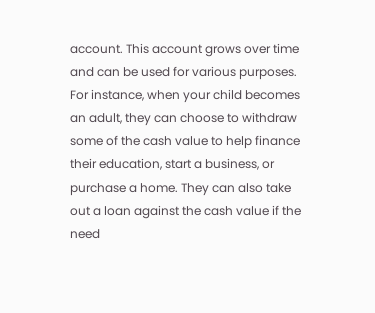account. This account grows over time and can be used for various purposes. For instance, when your child becomes an adult, they can choose to withdraw some of the cash value to help finance their education, start a business, or purchase a home. They can also take out a loan against the cash value if the need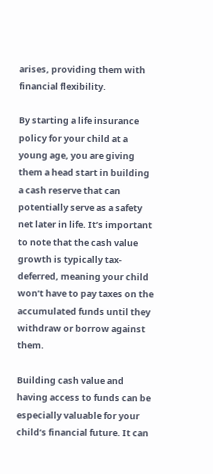arises, providing them with financial flexibility.

By starting a life insurance policy for your child at a young age, you are giving them a head start in building a cash reserve that can potentially serve as a safety net later in life. It’s important to note that the cash value growth is typically tax-deferred, meaning your child won’t have to pay taxes on the accumulated funds until they withdraw or borrow against them.

Building cash value and having access to funds can be especially valuable for your child’s financial future. It can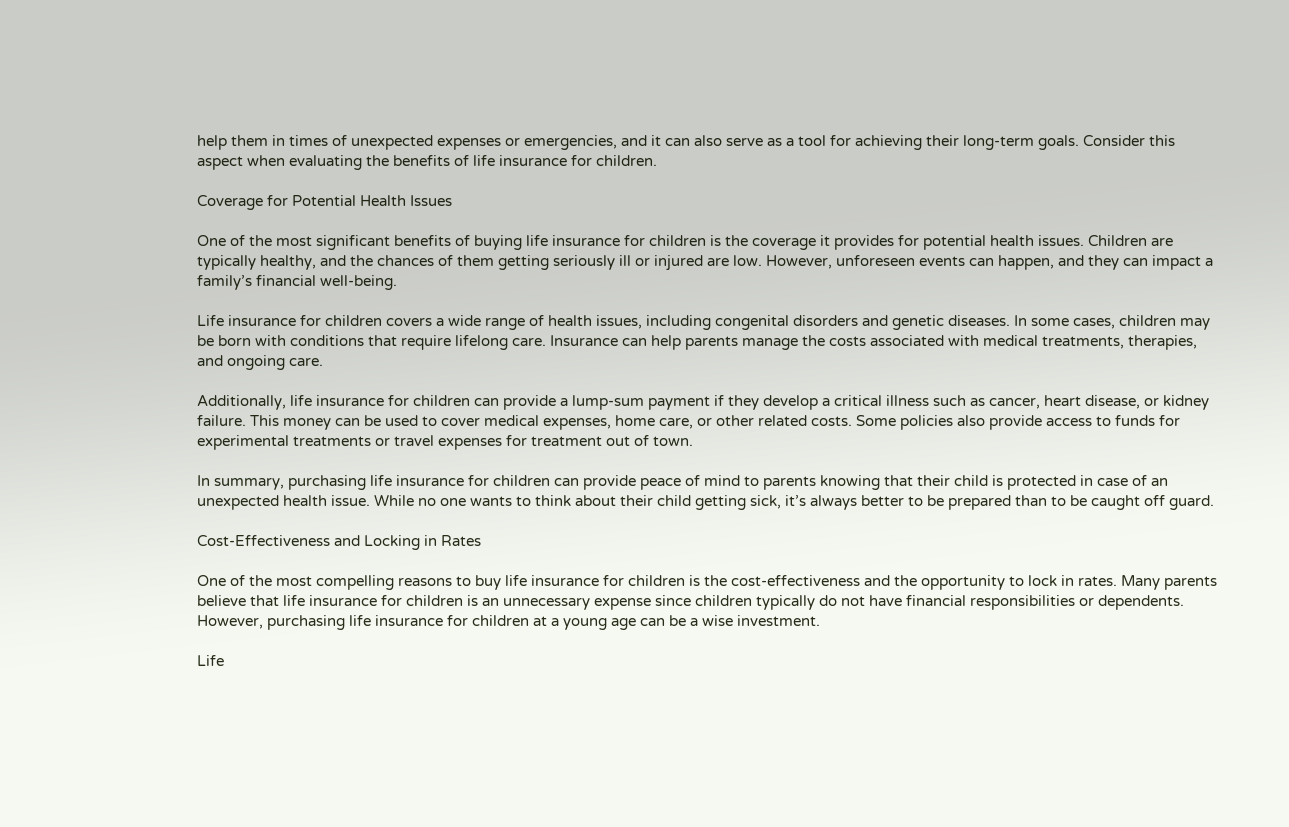help them in times of unexpected expenses or emergencies, and it can also serve as a tool for achieving their long-term goals. Consider this aspect when evaluating the benefits of life insurance for children.

Coverage for Potential Health Issues

One of the most significant benefits of buying life insurance for children is the coverage it provides for potential health issues. Children are typically healthy, and the chances of them getting seriously ill or injured are low. However, unforeseen events can happen, and they can impact a family’s financial well-being.

Life insurance for children covers a wide range of health issues, including congenital disorders and genetic diseases. In some cases, children may be born with conditions that require lifelong care. Insurance can help parents manage the costs associated with medical treatments, therapies, and ongoing care.

Additionally, life insurance for children can provide a lump-sum payment if they develop a critical illness such as cancer, heart disease, or kidney failure. This money can be used to cover medical expenses, home care, or other related costs. Some policies also provide access to funds for experimental treatments or travel expenses for treatment out of town.

In summary, purchasing life insurance for children can provide peace of mind to parents knowing that their child is protected in case of an unexpected health issue. While no one wants to think about their child getting sick, it’s always better to be prepared than to be caught off guard.

Cost-Effectiveness and Locking in Rates

One of the most compelling reasons to buy life insurance for children is the cost-effectiveness and the opportunity to lock in rates. Many parents believe that life insurance for children is an unnecessary expense since children typically do not have financial responsibilities or dependents. However, purchasing life insurance for children at a young age can be a wise investment.

Life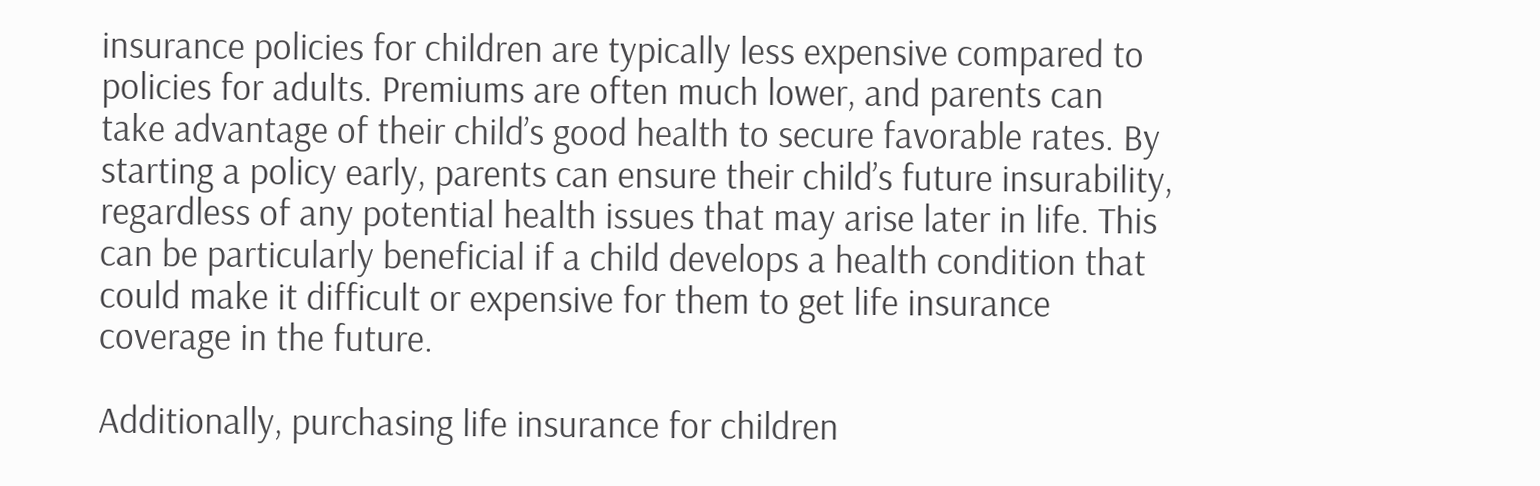insurance policies for children are typically less expensive compared to policies for adults. Premiums are often much lower, and parents can take advantage of their child’s good health to secure favorable rates. By starting a policy early, parents can ensure their child’s future insurability, regardless of any potential health issues that may arise later in life. This can be particularly beneficial if a child develops a health condition that could make it difficult or expensive for them to get life insurance coverage in the future.

Additionally, purchasing life insurance for children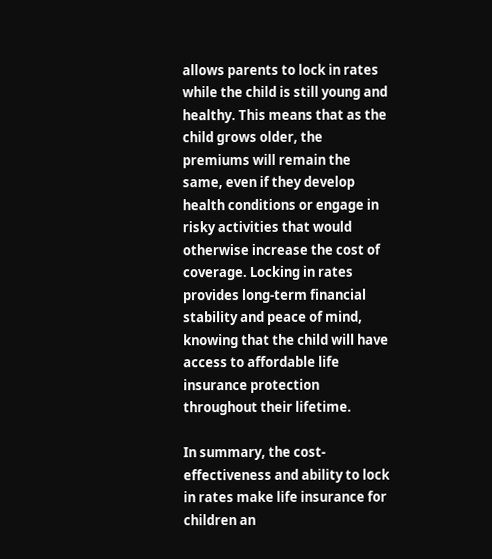allows parents to lock in rates while the child is still young and healthy. This means that as the child grows older, the premiums will remain the same, even if they develop health conditions or engage in risky activities that would otherwise increase the cost of coverage. Locking in rates provides long-term financial stability and peace of mind, knowing that the child will have access to affordable life insurance protection throughout their lifetime.

In summary, the cost-effectiveness and ability to lock in rates make life insurance for children an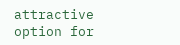attractive option for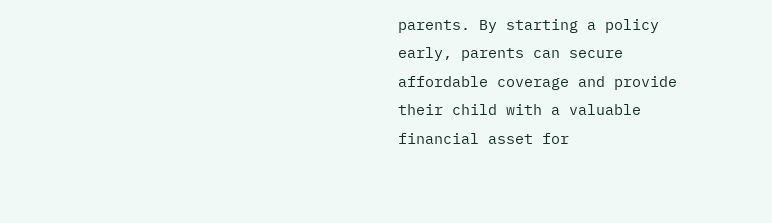parents. By starting a policy early, parents can secure affordable coverage and provide their child with a valuable financial asset for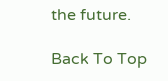the future.

Back To Top